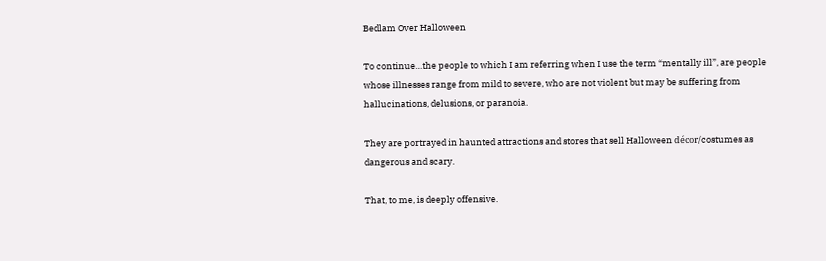Bedlam Over Halloween

To continue…the people to which I am referring when I use the term “mentally ill”, are people whose illnesses range from mild to severe, who are not violent but may be suffering from hallucinations, delusions, or paranoia.

They are portrayed in haunted attractions and stores that sell Halloween décor/costumes as dangerous and scary.

That, to me, is deeply offensive.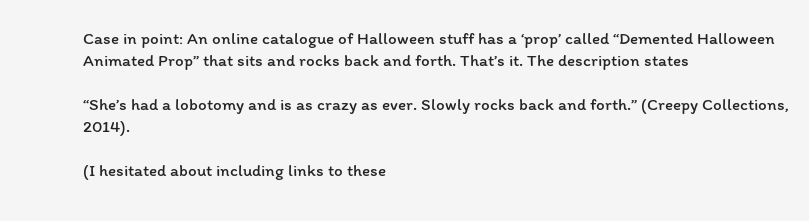Case in point: An online catalogue of Halloween stuff has a ‘prop’ called “Demented Halloween Animated Prop” that sits and rocks back and forth. That’s it. The description states

“She’s had a lobotomy and is as crazy as ever. Slowly rocks back and forth.” (Creepy Collections, 2014).

(I hesitated about including links to these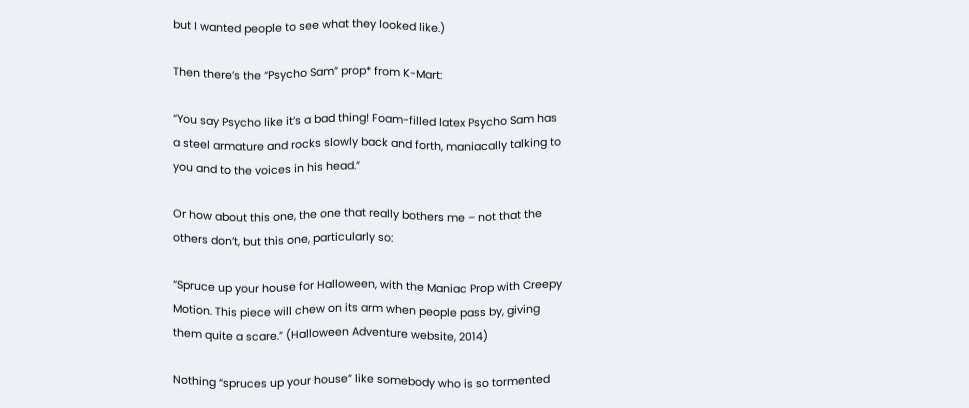but I wanted people to see what they looked like.)

Then there’s the “Psycho Sam” prop* from K-Mart:

“You say Psycho like it’s a bad thing! Foam-filled latex Psycho Sam has a steel armature and rocks slowly back and forth, maniacally talking to you and to the voices in his head.”

Or how about this one, the one that really bothers me – not that the others don’t, but this one, particularly so:

“Spruce up your house for Halloween, with the Maniac Prop with Creepy Motion. This piece will chew on its arm when people pass by, giving them quite a scare.” (Halloween Adventure website, 2014)

Nothing “spruces up your house” like somebody who is so tormented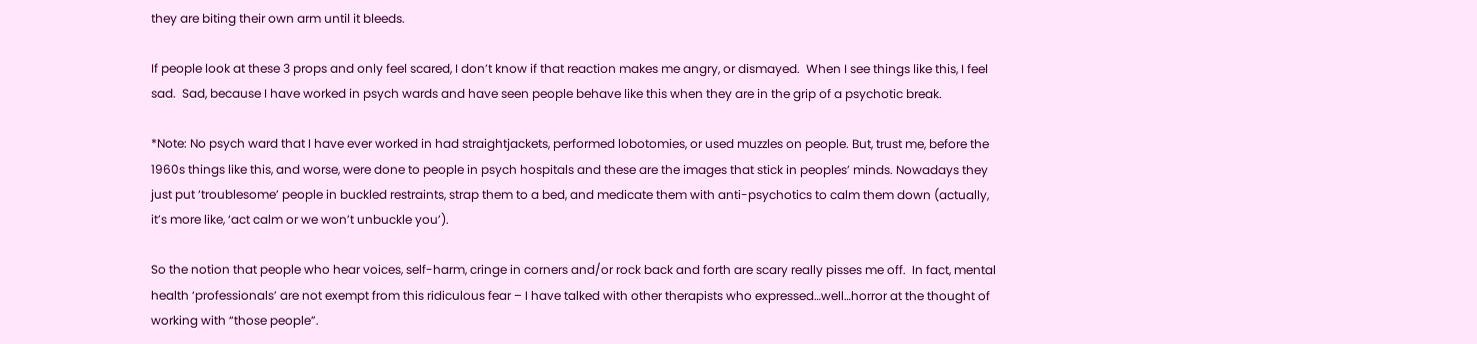they are biting their own arm until it bleeds.

If people look at these 3 props and only feel scared, I don’t know if that reaction makes me angry, or dismayed.  When I see things like this, I feel sad.  Sad, because I have worked in psych wards and have seen people behave like this when they are in the grip of a psychotic break.

*Note: No psych ward that I have ever worked in had straightjackets, performed lobotomies, or used muzzles on people. But, trust me, before the 1960s things like this, and worse, were done to people in psych hospitals and these are the images that stick in peoples’ minds. Nowadays they just put ‘troublesome’ people in buckled restraints, strap them to a bed, and medicate them with anti-psychotics to calm them down (actually, it’s more like, ‘act calm or we won’t unbuckle you’).

So the notion that people who hear voices, self-harm, cringe in corners and/or rock back and forth are scary really pisses me off.  In fact, mental health ‘professionals’ are not exempt from this ridiculous fear – I have talked with other therapists who expressed…well…horror at the thought of working with “those people”.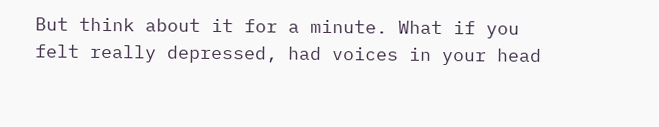But think about it for a minute. What if you felt really depressed, had voices in your head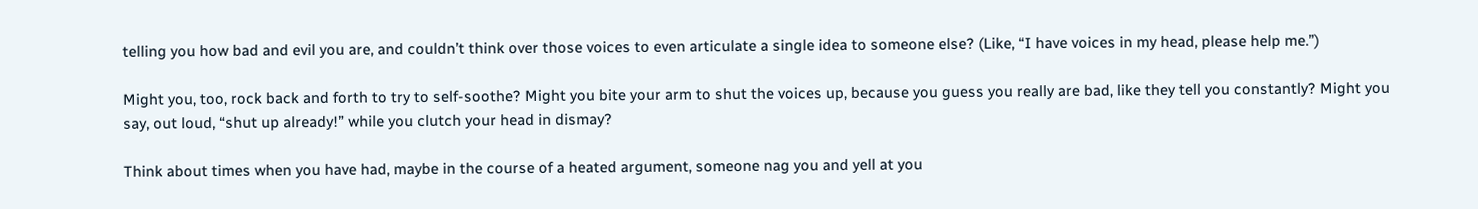telling you how bad and evil you are, and couldn’t think over those voices to even articulate a single idea to someone else? (Like, “I have voices in my head, please help me.”)

Might you, too, rock back and forth to try to self-soothe? Might you bite your arm to shut the voices up, because you guess you really are bad, like they tell you constantly? Might you say, out loud, “shut up already!” while you clutch your head in dismay?

Think about times when you have had, maybe in the course of a heated argument, someone nag you and yell at you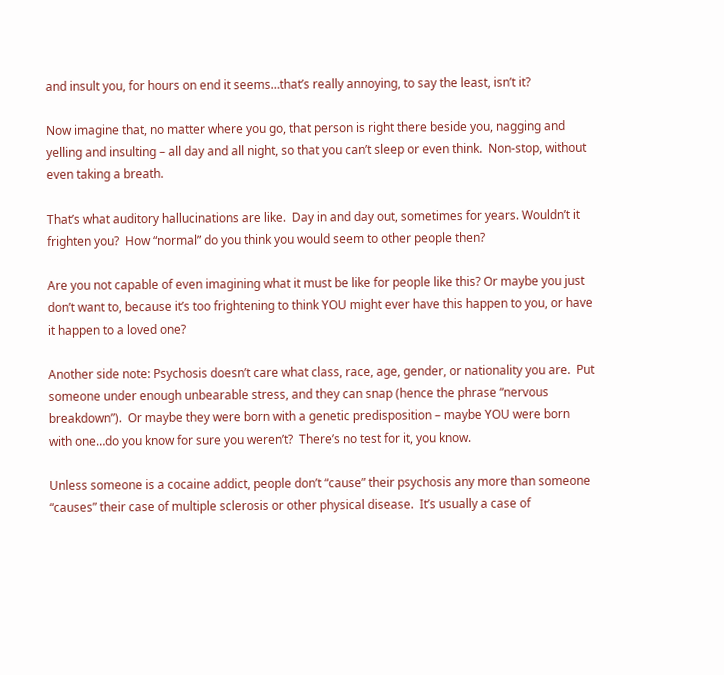and insult you, for hours on end it seems…that’s really annoying, to say the least, isn’t it?

Now imagine that, no matter where you go, that person is right there beside you, nagging and yelling and insulting – all day and all night, so that you can’t sleep or even think.  Non-stop, without even taking a breath.

That’s what auditory hallucinations are like.  Day in and day out, sometimes for years. Wouldn’t it frighten you?  How “normal” do you think you would seem to other people then?

Are you not capable of even imagining what it must be like for people like this? Or maybe you just don’t want to, because it’s too frightening to think YOU might ever have this happen to you, or have it happen to a loved one?

Another side note: Psychosis doesn’t care what class, race, age, gender, or nationality you are.  Put someone under enough unbearable stress, and they can snap (hence the phrase “nervous breakdown”).  Or maybe they were born with a genetic predisposition – maybe YOU were born with one…do you know for sure you weren’t?  There’s no test for it, you know.

Unless someone is a cocaine addict, people don’t “cause” their psychosis any more than someone “causes” their case of multiple sclerosis or other physical disease.  It’s usually a case of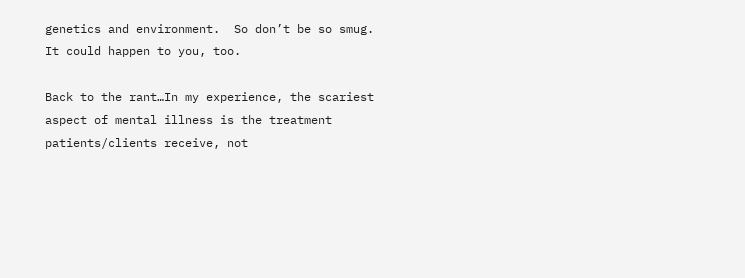genetics and environment.  So don’t be so smug.  It could happen to you, too.

Back to the rant…In my experience, the scariest aspect of mental illness is the treatment patients/clients receive, not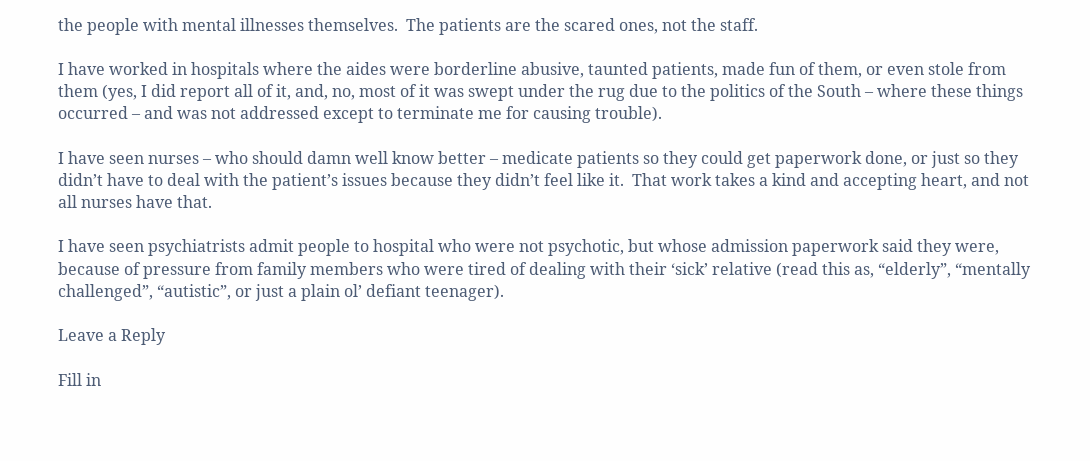the people with mental illnesses themselves.  The patients are the scared ones, not the staff.

I have worked in hospitals where the aides were borderline abusive, taunted patients, made fun of them, or even stole from them (yes, I did report all of it, and, no, most of it was swept under the rug due to the politics of the South – where these things occurred – and was not addressed except to terminate me for causing trouble).

I have seen nurses – who should damn well know better – medicate patients so they could get paperwork done, or just so they didn’t have to deal with the patient’s issues because they didn’t feel like it.  That work takes a kind and accepting heart, and not all nurses have that.

I have seen psychiatrists admit people to hospital who were not psychotic, but whose admission paperwork said they were, because of pressure from family members who were tired of dealing with their ‘sick’ relative (read this as, “elderly”, “mentally challenged”, “autistic”, or just a plain ol’ defiant teenager).

Leave a Reply

Fill in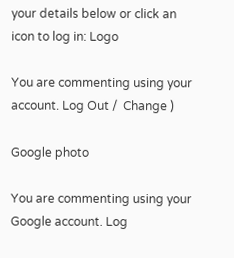your details below or click an icon to log in: Logo

You are commenting using your account. Log Out /  Change )

Google photo

You are commenting using your Google account. Log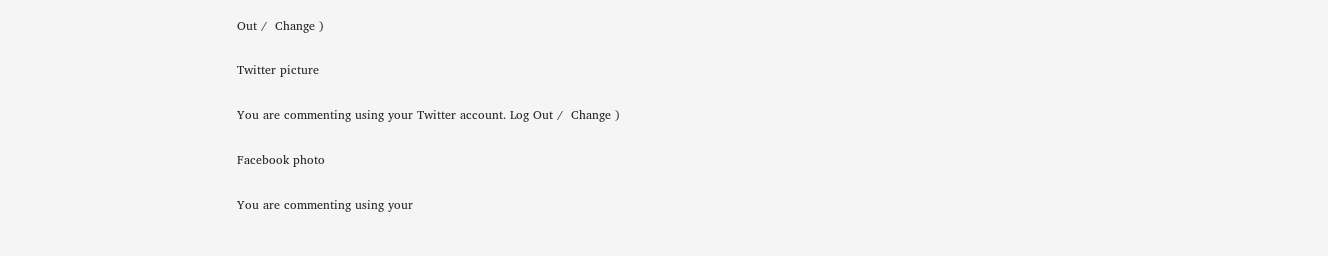Out /  Change )

Twitter picture

You are commenting using your Twitter account. Log Out /  Change )

Facebook photo

You are commenting using your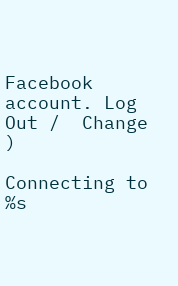Facebook account. Log Out /  Change )

Connecting to %s